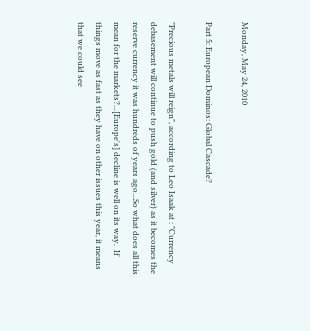Monday, May 24, 2010

Part 5: European Dominos: Global Cascade?

"Precious metals will reign", according to Leo Isaak at : "Currency debasement will continue to push gold (and silver) as it becomes the reserve currency it was hundreds of years ago...So what does all this mean for the markets?...[Europe's] decline is well on its way.  If things move as fast as they have on other issues this year, it means that we could see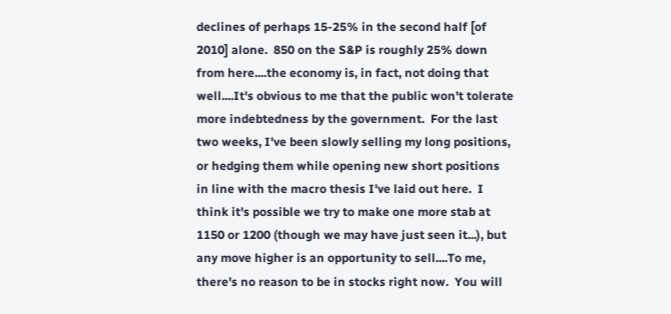declines of perhaps 15-25% in the second half [of 2010] alone.  850 on the S&P is roughly 25% down from here....the economy is, in fact, not doing that well....It's obvious to me that the public won't tolerate more indebtedness by the government.  For the last two weeks, I've been slowly selling my long positions, or hedging them while opening new short positions in line with the macro thesis I've laid out here.  I think it's possible we try to make one more stab at 1150 or 1200 (though we may have just seen it...), but any move higher is an opportunity to sell....To me, there's no reason to be in stocks right now.  You will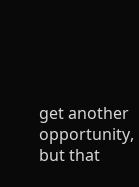get another opportunity, but that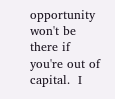opportunity won't be there if you're out of capital.  I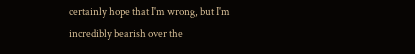certainly hope that I'm wrong, but I'm incredibly bearish over the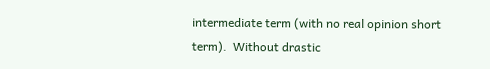intermediate term (with no real opinion short term).  Without drastic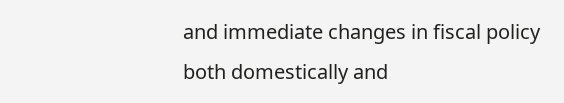and immediate changes in fiscal policy both domestically and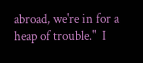abroad, we're in for a heap of trouble."  I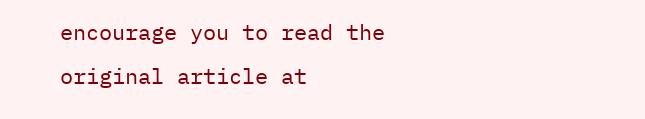encourage you to read the original article at